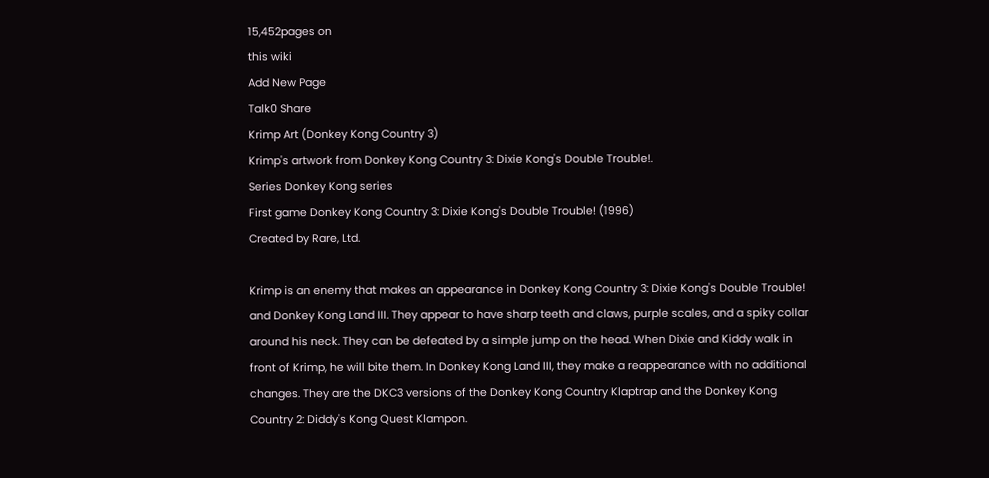15,452pages on
this wiki
Add New Page
Talk0 Share
Krimp Art (Donkey Kong Country 3)
Krimp's artwork from Donkey Kong Country 3: Dixie Kong's Double Trouble!.
Series Donkey Kong series
First game Donkey Kong Country 3: Dixie Kong's Double Trouble! (1996)
Created by Rare, Ltd.

Krimp is an enemy that makes an appearance in Donkey Kong Country 3: Dixie Kong's Double Trouble! and Donkey Kong Land III. They appear to have sharp teeth and claws, purple scales, and a spiky collar around his neck. They can be defeated by a simple jump on the head. When Dixie and Kiddy walk in front of Krimp, he will bite them. In Donkey Kong Land III, they make a reappearance with no additional changes. They are the DKC3 versions of the Donkey Kong Country Klaptrap and the Donkey Kong Country 2: Diddy's Kong Quest Klampon.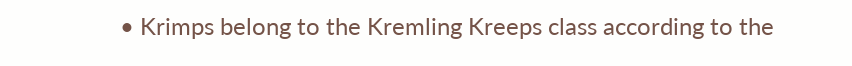• Krimps belong to the Kremling Kreeps class according to the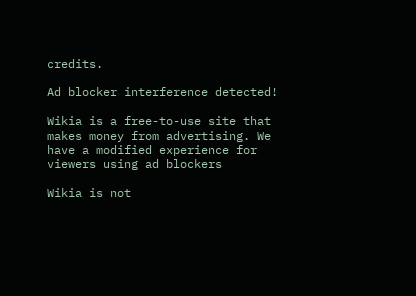credits.

Ad blocker interference detected!

Wikia is a free-to-use site that makes money from advertising. We have a modified experience for viewers using ad blockers

Wikia is not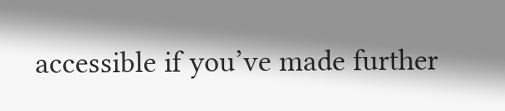accessible if you’ve made further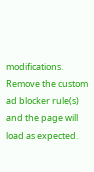modifications. Remove the custom ad blocker rule(s) and the page will load as expected.